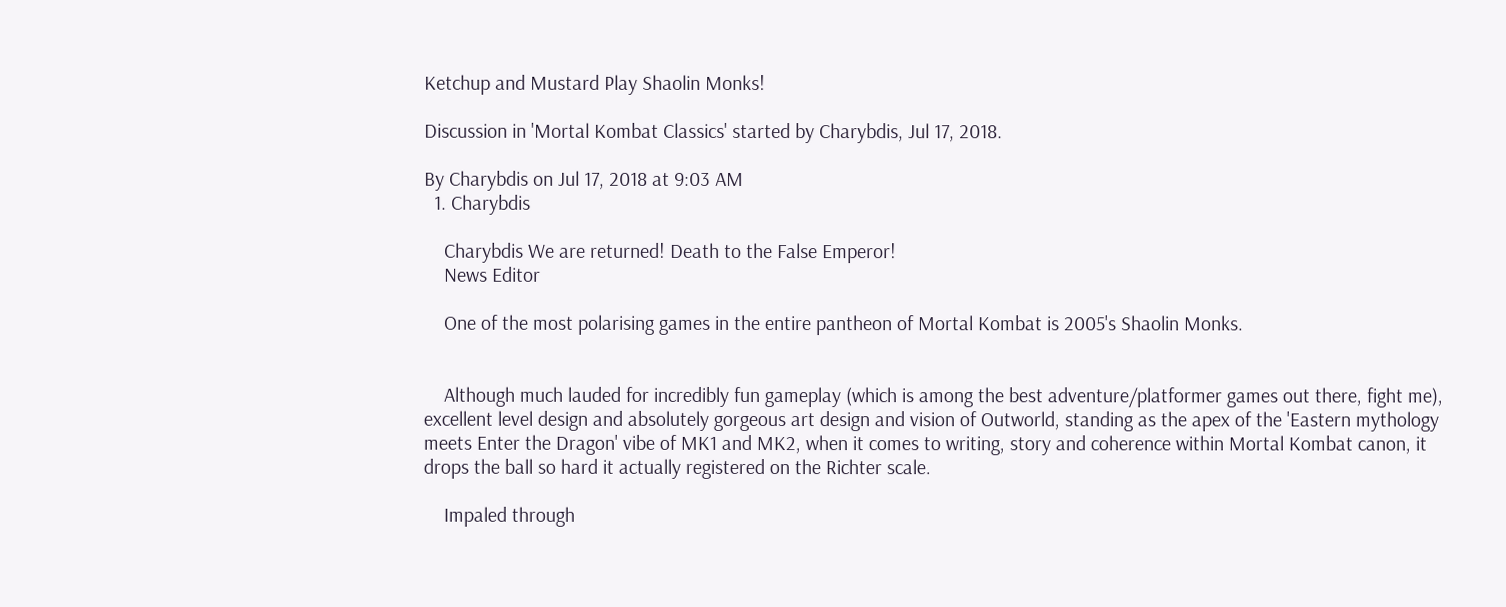Ketchup and Mustard Play Shaolin Monks!

Discussion in 'Mortal Kombat Classics' started by Charybdis, Jul 17, 2018.

By Charybdis on Jul 17, 2018 at 9:03 AM
  1. Charybdis

    Charybdis We are returned! Death to the False Emperor!
    News Editor

    One of the most polarising games in the entire pantheon of Mortal Kombat is 2005's Shaolin Monks.


    Although much lauded for incredibly fun gameplay (which is among the best adventure/platformer games out there, fight me), excellent level design and absolutely gorgeous art design and vision of Outworld, standing as the apex of the 'Eastern mythology meets Enter the Dragon' vibe of MK1 and MK2, when it comes to writing, story and coherence within Mortal Kombat canon, it drops the ball so hard it actually registered on the Richter scale.

    Impaled through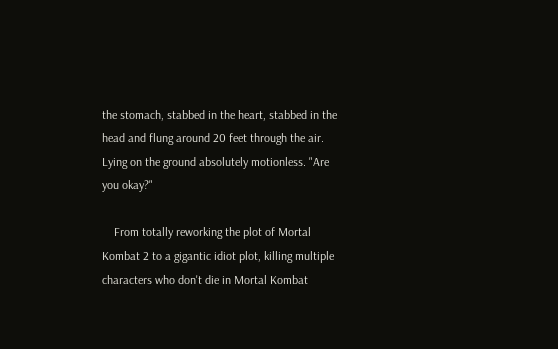the stomach, stabbed in the heart, stabbed in the head and flung around 20 feet through the air. Lying on the ground absolutely motionless. "Are you okay?"

    From totally reworking the plot of Mortal Kombat 2 to a gigantic idiot plot, killing multiple characters who don't die in Mortal Kombat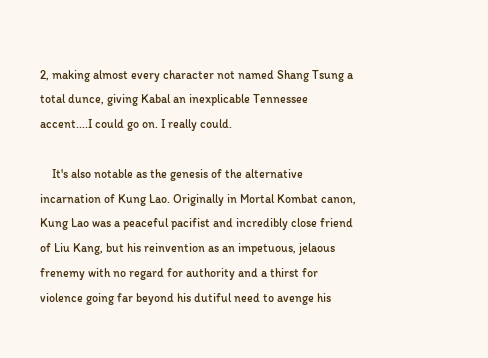2, making almost every character not named Shang Tsung a total dunce, giving Kabal an inexplicable Tennessee accent....I could go on. I really could.

    It's also notable as the genesis of the alternative incarnation of Kung Lao. Originally in Mortal Kombat canon, Kung Lao was a peaceful pacifist and incredibly close friend of Liu Kang, but his reinvention as an impetuous, jelaous frenemy with no regard for authority and a thirst for violence going far beyond his dutiful need to avenge his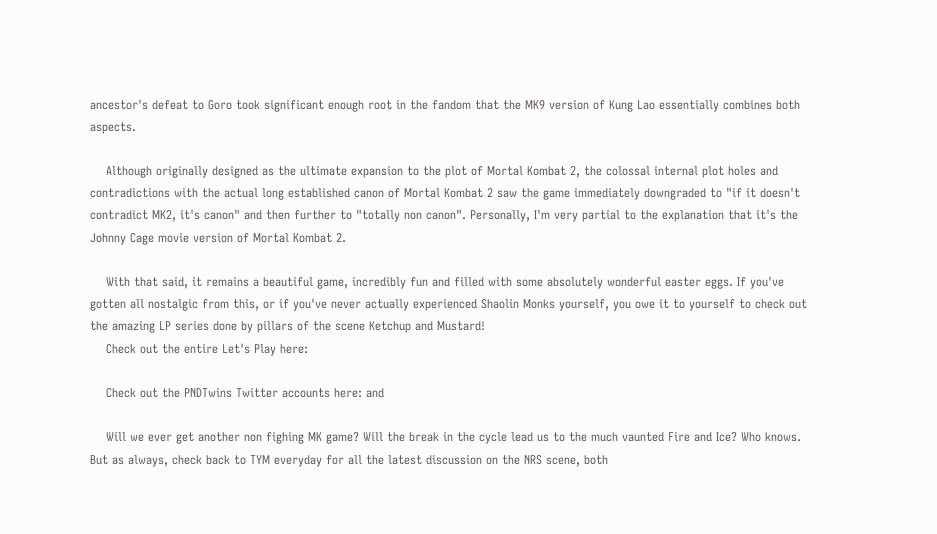ancestor's defeat to Goro took significant enough root in the fandom that the MK9 version of Kung Lao essentially combines both aspects.

    Although originally designed as the ultimate expansion to the plot of Mortal Kombat 2, the colossal internal plot holes and contradictions with the actual long established canon of Mortal Kombat 2 saw the game immediately downgraded to "if it doesn't contradict MK2, it's canon" and then further to "totally non canon". Personally, I'm very partial to the explanation that it's the Johnny Cage movie version of Mortal Kombat 2.

    With that said, it remains a beautiful game, incredibly fun and filled with some absolutely wonderful easter eggs. If you've gotten all nostalgic from this, or if you've never actually experienced Shaolin Monks yourself, you owe it to yourself to check out the amazing LP series done by pillars of the scene Ketchup and Mustard!
    Check out the entire Let's Play here:

    Check out the PNDTwins Twitter accounts here: and

    Will we ever get another non fighing MK game? Will the break in the cycle lead us to the much vaunted Fire and Ice? Who knows. But as always, check back to TYM everyday for all the latest discussion on the NRS scene, both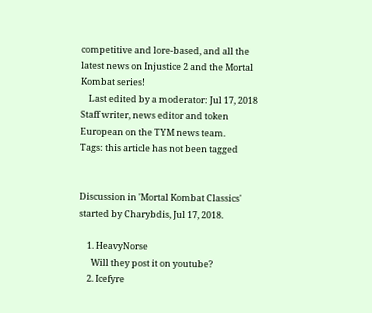competitive and lore-based, and all the latest news on Injustice 2 and the Mortal Kombat series!
    Last edited by a moderator: Jul 17, 2018
Staff writer, news editor and token European on the TYM news team.
Tags: this article has not been tagged


Discussion in 'Mortal Kombat Classics' started by Charybdis, Jul 17, 2018.

    1. HeavyNorse
      Will they post it on youtube?
    2. Icefyre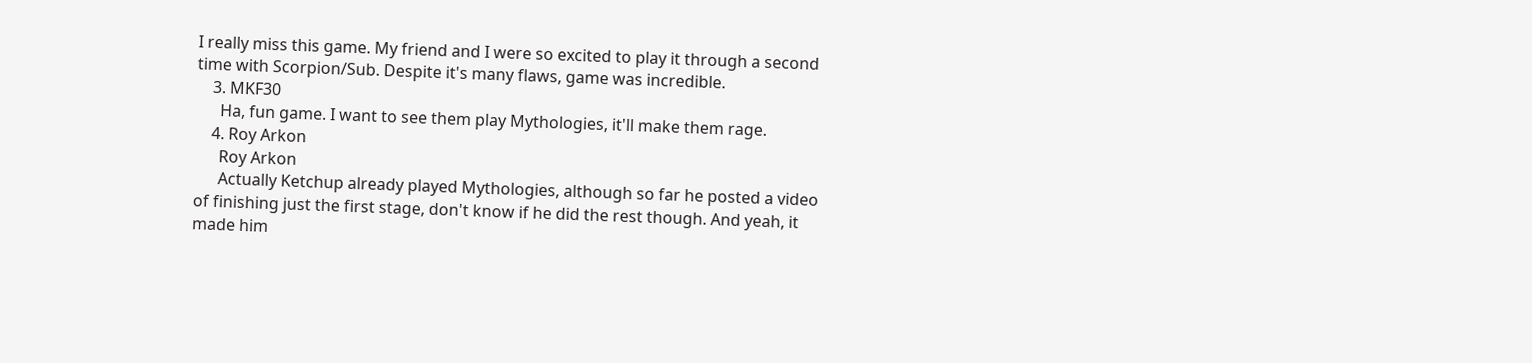I really miss this game. My friend and I were so excited to play it through a second time with Scorpion/Sub. Despite it's many flaws, game was incredible.
    3. MKF30
      Ha, fun game. I want to see them play Mythologies, it'll make them rage.
    4. Roy Arkon
      Roy Arkon
      Actually Ketchup already played Mythologies, although so far he posted a video of finishing just the first stage, don't know if he did the rest though. And yeah, it made him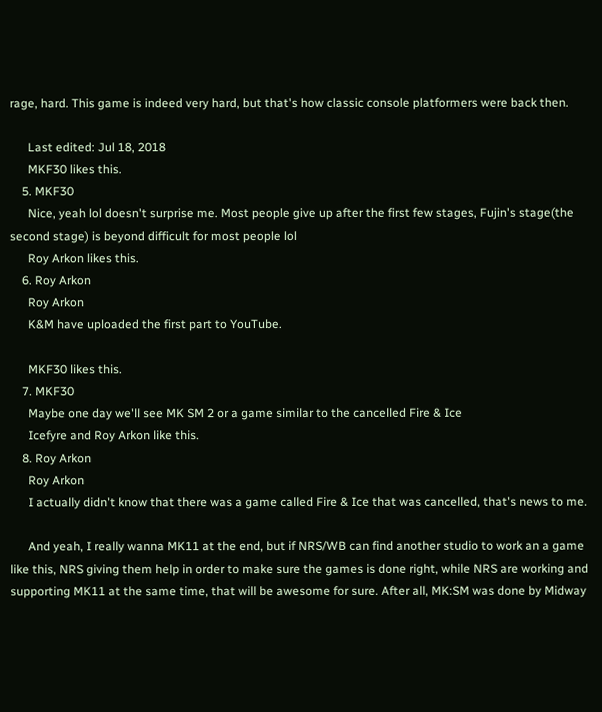rage, hard. This game is indeed very hard, but that's how classic console platformers were back then.

      Last edited: Jul 18, 2018
      MKF30 likes this.
    5. MKF30
      Nice, yeah lol doesn't surprise me. Most people give up after the first few stages, Fujin's stage(the second stage) is beyond difficult for most people lol
      Roy Arkon likes this.
    6. Roy Arkon
      Roy Arkon
      K&M have uploaded the first part to YouTube.

      MKF30 likes this.
    7. MKF30
      Maybe one day we'll see MK SM 2 or a game similar to the cancelled Fire & Ice
      Icefyre and Roy Arkon like this.
    8. Roy Arkon
      Roy Arkon
      I actually didn't know that there was a game called Fire & Ice that was cancelled, that's news to me.

      And yeah, I really wanna MK11 at the end, but if NRS/WB can find another studio to work an a game like this, NRS giving them help in order to make sure the games is done right, while NRS are working and supporting MK11 at the same time, that will be awesome for sure. After all, MK:SM was done by Midway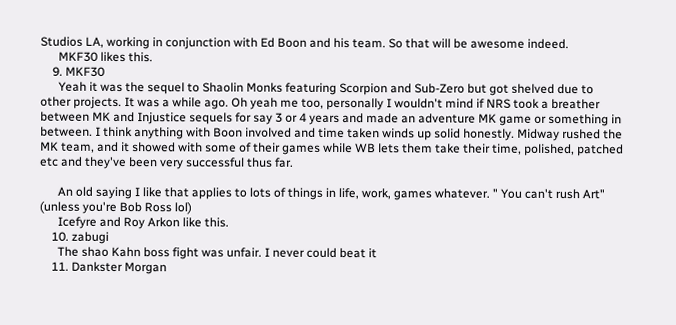Studios LA, working in conjunction with Ed Boon and his team. So that will be awesome indeed.
      MKF30 likes this.
    9. MKF30
      Yeah it was the sequel to Shaolin Monks featuring Scorpion and Sub-Zero but got shelved due to other projects. It was a while ago. Oh yeah me too, personally I wouldn't mind if NRS took a breather between MK and Injustice sequels for say 3 or 4 years and made an adventure MK game or something in between. I think anything with Boon involved and time taken winds up solid honestly. Midway rushed the MK team, and it showed with some of their games while WB lets them take their time, polished, patched etc and they've been very successful thus far.

      An old saying I like that applies to lots of things in life, work, games whatever. " You can't rush Art" (unless you're Bob Ross lol)
      Icefyre and Roy Arkon like this.
    10. zabugi
      The shao Kahn boss fight was unfair. I never could beat it
    11. Dankster Morgan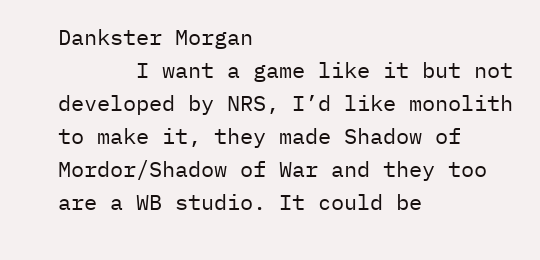Dankster Morgan
      I want a game like it but not developed by NRS, I’d like monolith to make it, they made Shadow of Mordor/Shadow of War and they too are a WB studio. It could be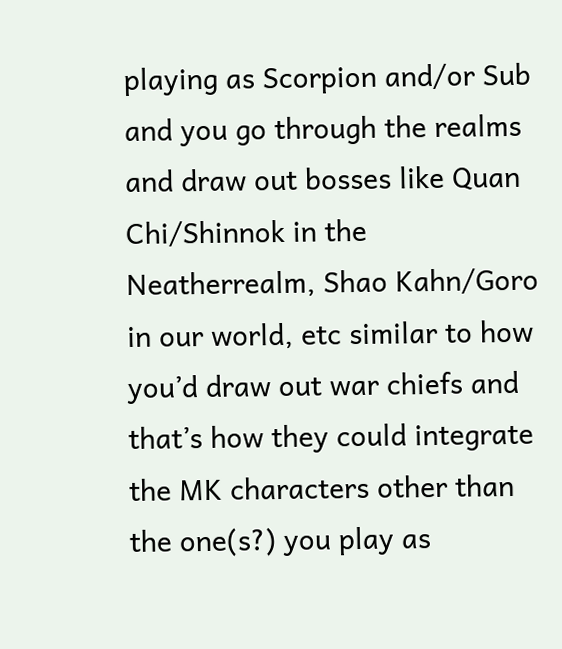playing as Scorpion and/or Sub and you go through the realms and draw out bosses like Quan Chi/Shinnok in the Neatherrealm, Shao Kahn/Goro in our world, etc similar to how you’d draw out war chiefs and that’s how they could integrate the MK characters other than the one(s?) you play as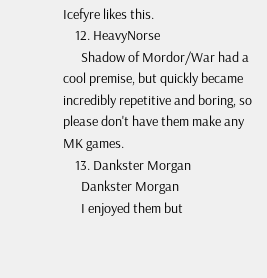Icefyre likes this.
    12. HeavyNorse
      Shadow of Mordor/War had a cool premise, but quickly became incredibly repetitive and boring, so please don't have them make any MK games.
    13. Dankster Morgan
      Dankster Morgan
      I enjoyed them but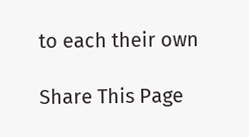to each their own

Share This Page